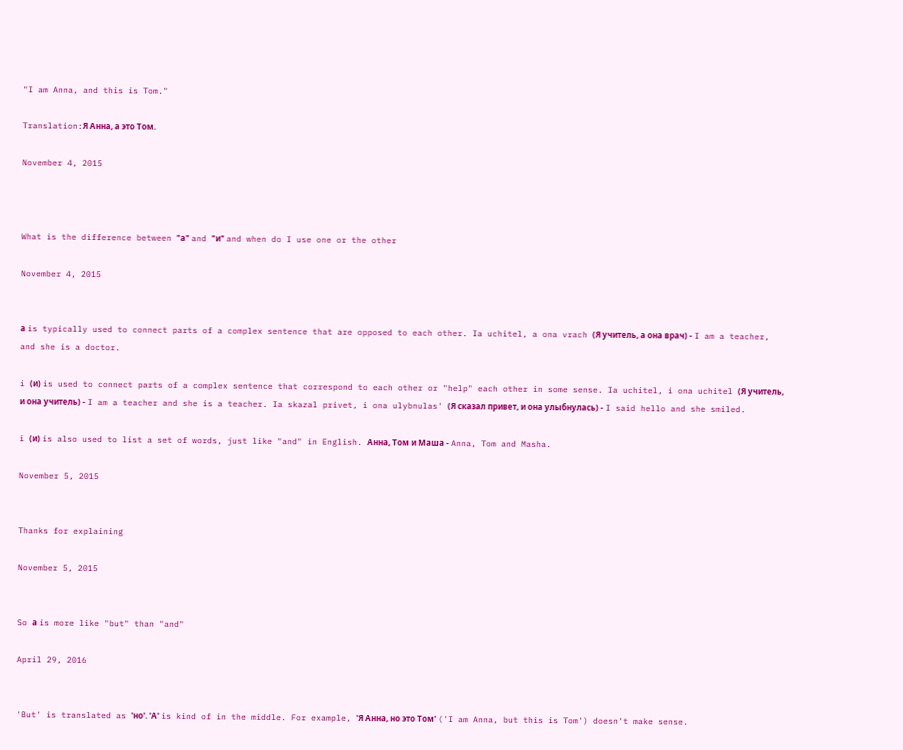"I am Anna, and this is Tom."

Translation:Я Анна, а это Том.

November 4, 2015



What is the difference between "а" and "и" and when do I use one or the other

November 4, 2015


а is typically used to connect parts of a complex sentence that are opposed to each other. Ia uchitel, a ona vrach (Я учитель, а она врач) - I am a teacher, and she is a doctor.

i (и) is used to connect parts of a complex sentence that correspond to each other or "help" each other in some sense. Ia uchitel, i ona uchitel (Я учитель, и она учитель) - I am a teacher and she is a teacher. Ia skazal privet, i ona ulybnulas' (Я сказал привет, и она улыбнулась) - I said hello and she smiled.

i (и) is also used to list a set of words, just like "and" in English. Анна, Том и Маша - Anna, Tom and Masha.

November 5, 2015


Thanks for explaining

November 5, 2015


So а is more like "but" than "and"

April 29, 2016


'But' is translated as 'но'. 'А' is kind of in the middle. For example, 'Я Анна, но это Том' ('I am Anna, but this is Tom') doesn't make sense.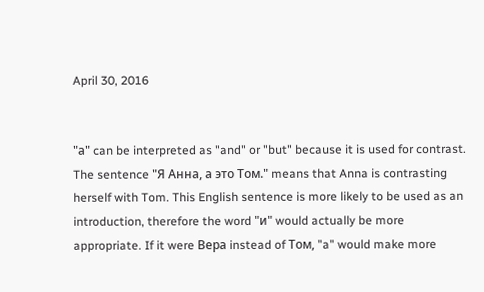April 30, 2016


"а" can be interpreted as "and" or "but" because it is used for contrast. The sentence "Я Анна, а это Том." means that Anna is contrasting herself with Tom. This English sentence is more likely to be used as an introduction, therefore the word "и" would actually be more appropriate. If it were Вера instead of Том, "a" would make more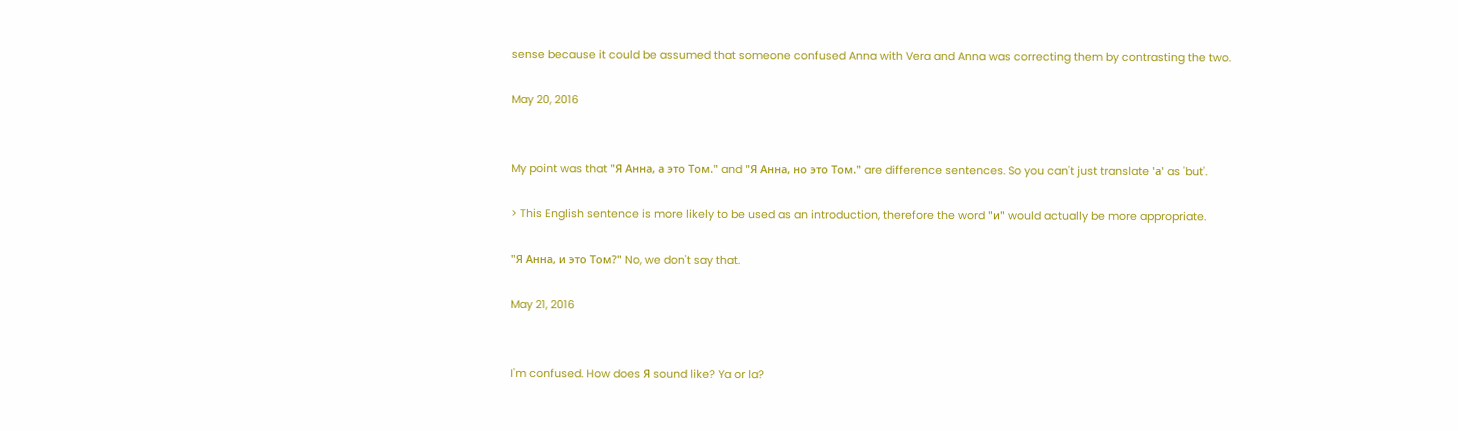sense because it could be assumed that someone confused Anna with Vera and Anna was correcting them by contrasting the two.

May 20, 2016


My point was that "Я Анна, а это Том." and "Я Анна, но это Том." are difference sentences. So you can't just translate 'а' as 'but'.

> This English sentence is more likely to be used as an introduction, therefore the word "и" would actually be more appropriate.

"Я Анна, и это Том?" No, we don't say that.

May 21, 2016


I'm confused. How does Я sound like? Ya or la?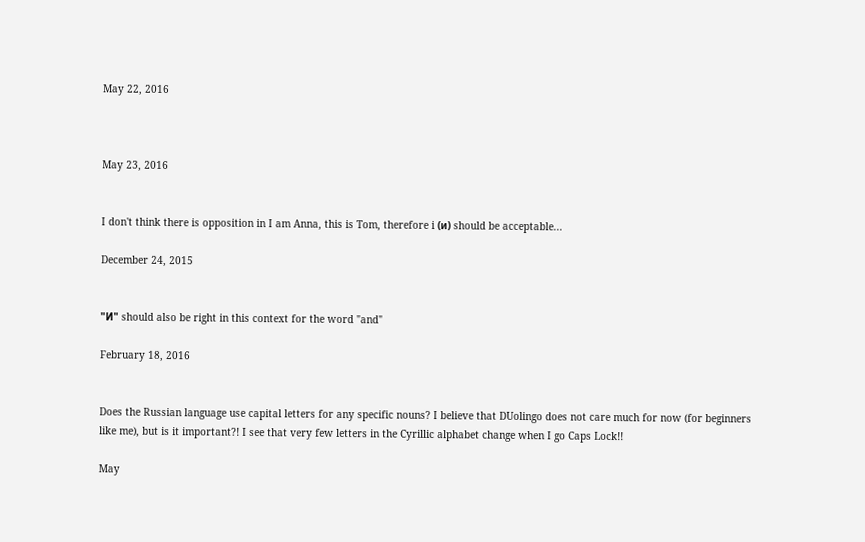May 22, 2016



May 23, 2016


I don't think there is opposition in I am Anna, this is Tom, therefore i (и) should be acceptable...

December 24, 2015


"И" should also be right in this context for the word "and"

February 18, 2016


Does the Russian language use capital letters for any specific nouns? I believe that DUolingo does not care much for now (for beginners like me), but is it important?! I see that very few letters in the Cyrillic alphabet change when I go Caps Lock!!

May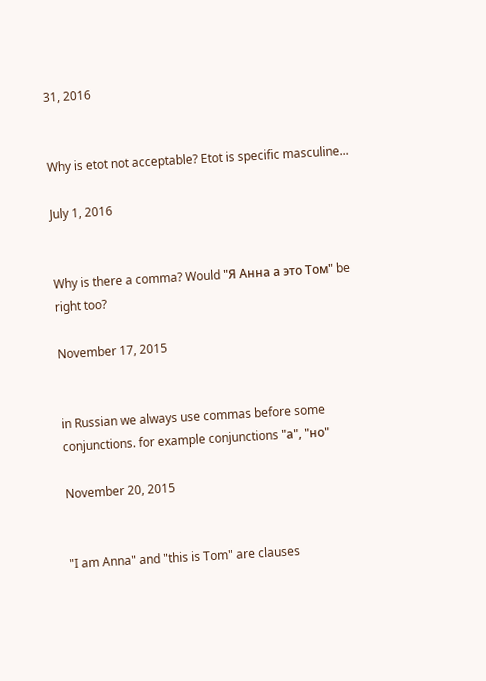31, 2016


Why is etot not acceptable? Etot is specific masculine...

July 1, 2016


Why is there a comma? Would "Я Анна а это Том" be right too?

November 17, 2015


in Russian we always use commas before some conjunctions. for example conjunctions "а", "но"

November 20, 2015


"I am Anna" and "this is Tom" are clauses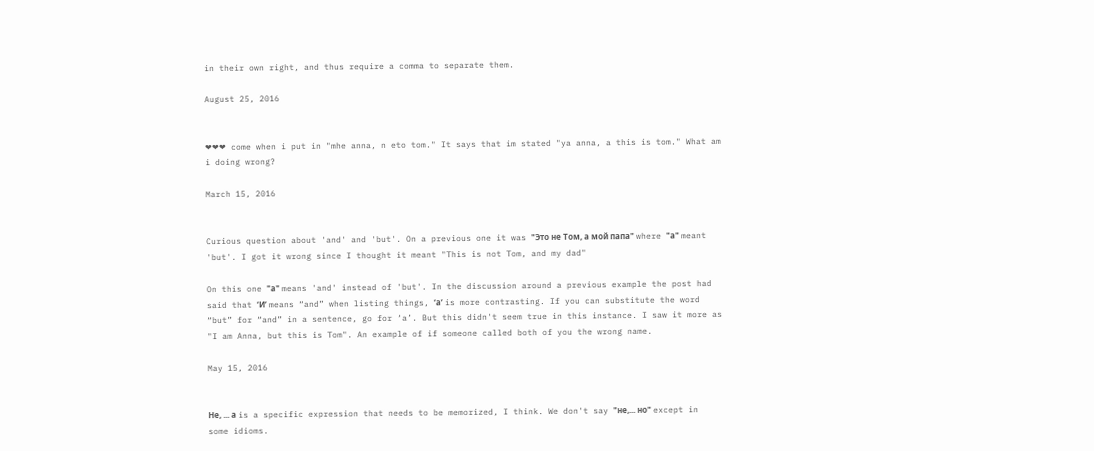in their own right, and thus require a comma to separate them.

August 25, 2016


❤❤❤ come when i put in "mhe anna, n eto tom." It says that im stated "ya anna, a this is tom." What am i doing wrong?

March 15, 2016


Curious question about 'and' and 'but'. On a previous one it was "Это не Том, а мой папа" where "а" meant 'but'. I got it wrong since I thought it meant "This is not Tom, and my dad"

On this one "а" means 'and' instead of 'but'. In the discussion around a previous example the post had said that ‘И’ means “and” when listing things, ‘а’ is more contrasting. If you can substitute the word “but” for “and” in a sentence, go for ‘a’. But this didn't seem true in this instance. I saw it more as "I am Anna, but this is Tom". An example of if someone called both of you the wrong name.

May 15, 2016


Не, ... а is a specific expression that needs to be memorized, I think. We don't say "не,... но" except in some idioms.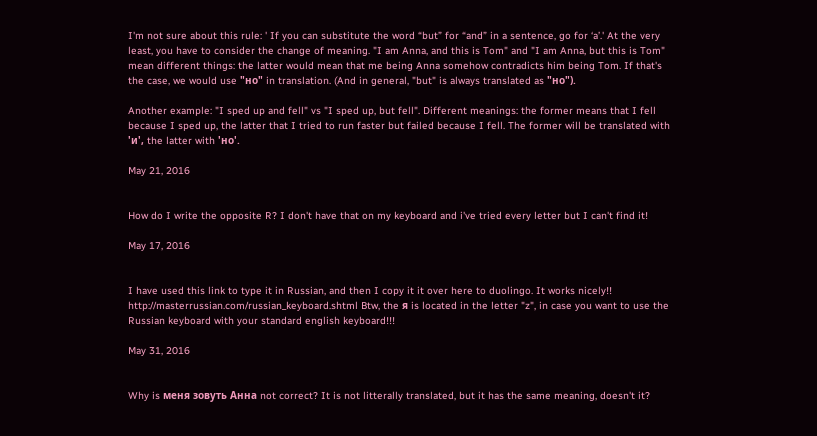I'm not sure about this rule: ' If you can substitute the word “but” for “and” in a sentence, go for ‘a’.' At the very least, you have to consider the change of meaning. "I am Anna, and this is Tom" and "I am Anna, but this is Tom" mean different things: the latter would mean that me being Anna somehow contradicts him being Tom. If that's the case, we would use "но" in translation. (And in general, "but" is always translated as "но").

Another example: "I sped up and fell" vs "I sped up, but fell". Different meanings: the former means that I fell because I sped up, the latter that I tried to run faster but failed because I fell. The former will be translated with 'и', the latter with 'но'.

May 21, 2016


How do I write the opposite R? I don't have that on my keyboard and i've tried every letter but I can't find it!

May 17, 2016


I have used this link to type it in Russian, and then I copy it it over here to duolingo. It works nicely!! http://masterrussian.com/russian_keyboard.shtml Btw, the я is located in the letter "z", in case you want to use the Russian keyboard with your standard english keyboard!!!

May 31, 2016


Why is меня зовуть Анна not correct? It is not litterally translated, but it has the same meaning, doesn't it?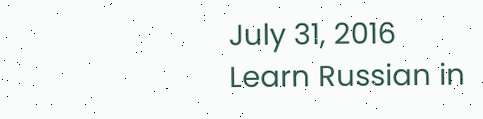July 31, 2016
Learn Russian in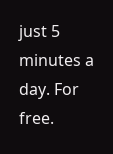just 5 minutes a day. For free.